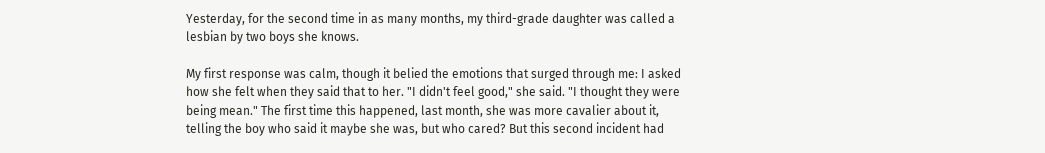Yesterday, for the second time in as many months, my third-grade daughter was called a lesbian by two boys she knows.

My first response was calm, though it belied the emotions that surged through me: I asked how she felt when they said that to her. "I didn't feel good," she said. "I thought they were being mean." The first time this happened, last month, she was more cavalier about it, telling the boy who said it maybe she was, but who cared? But this second incident had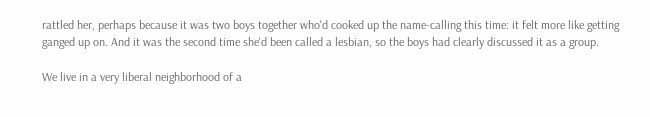rattled her, perhaps because it was two boys together who'd cooked up the name-calling this time: it felt more like getting ganged up on. And it was the second time she'd been called a lesbian, so the boys had clearly discussed it as a group.

We live in a very liberal neighborhood of a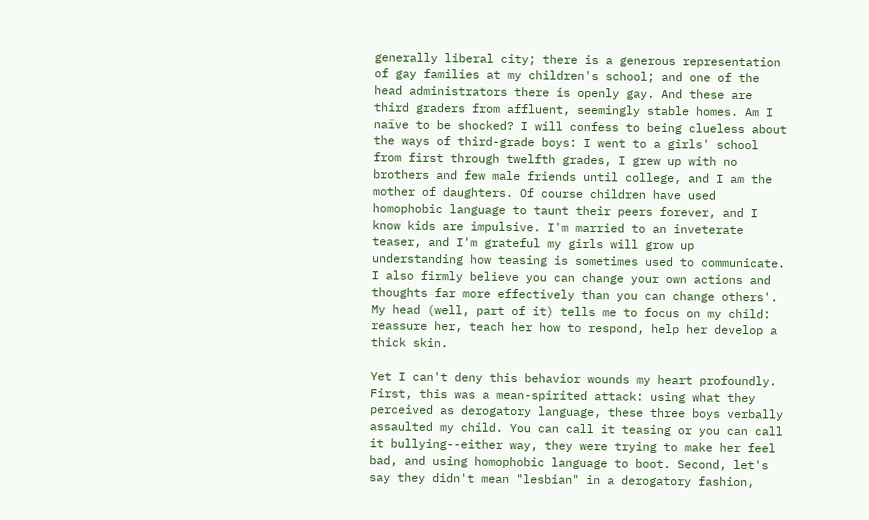generally liberal city; there is a generous representation of gay families at my children's school; and one of the head administrators there is openly gay. And these are third graders from affluent, seemingly stable homes. Am I naïve to be shocked? I will confess to being clueless about the ways of third-grade boys: I went to a girls' school from first through twelfth grades, I grew up with no brothers and few male friends until college, and I am the mother of daughters. Of course children have used homophobic language to taunt their peers forever, and I know kids are impulsive. I'm married to an inveterate teaser, and I'm grateful my girls will grow up understanding how teasing is sometimes used to communicate. I also firmly believe you can change your own actions and thoughts far more effectively than you can change others'. My head (well, part of it) tells me to focus on my child: reassure her, teach her how to respond, help her develop a thick skin.

Yet I can't deny this behavior wounds my heart profoundly. First, this was a mean-spirited attack: using what they perceived as derogatory language, these three boys verbally assaulted my child. You can call it teasing or you can call it bullying--either way, they were trying to make her feel bad, and using homophobic language to boot. Second, let's say they didn't mean "lesbian" in a derogatory fashion,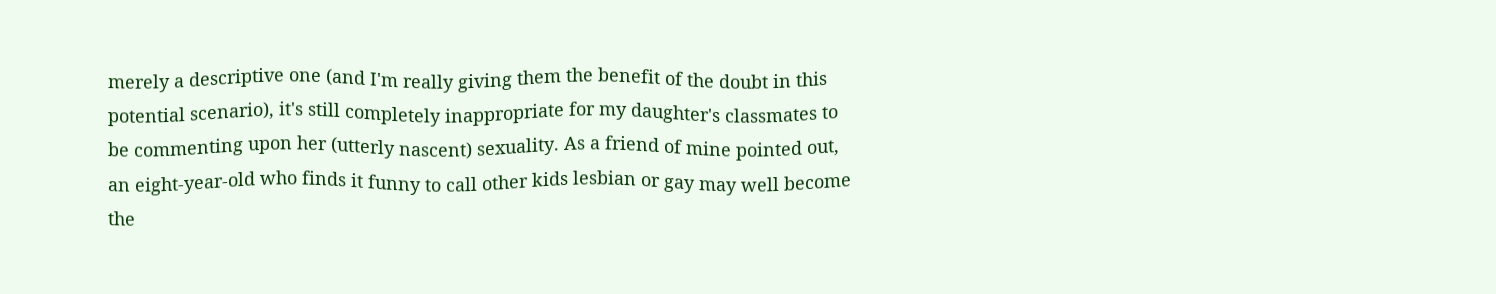merely a descriptive one (and I'm really giving them the benefit of the doubt in this potential scenario), it's still completely inappropriate for my daughter's classmates to be commenting upon her (utterly nascent) sexuality. As a friend of mine pointed out, an eight-year-old who finds it funny to call other kids lesbian or gay may well become the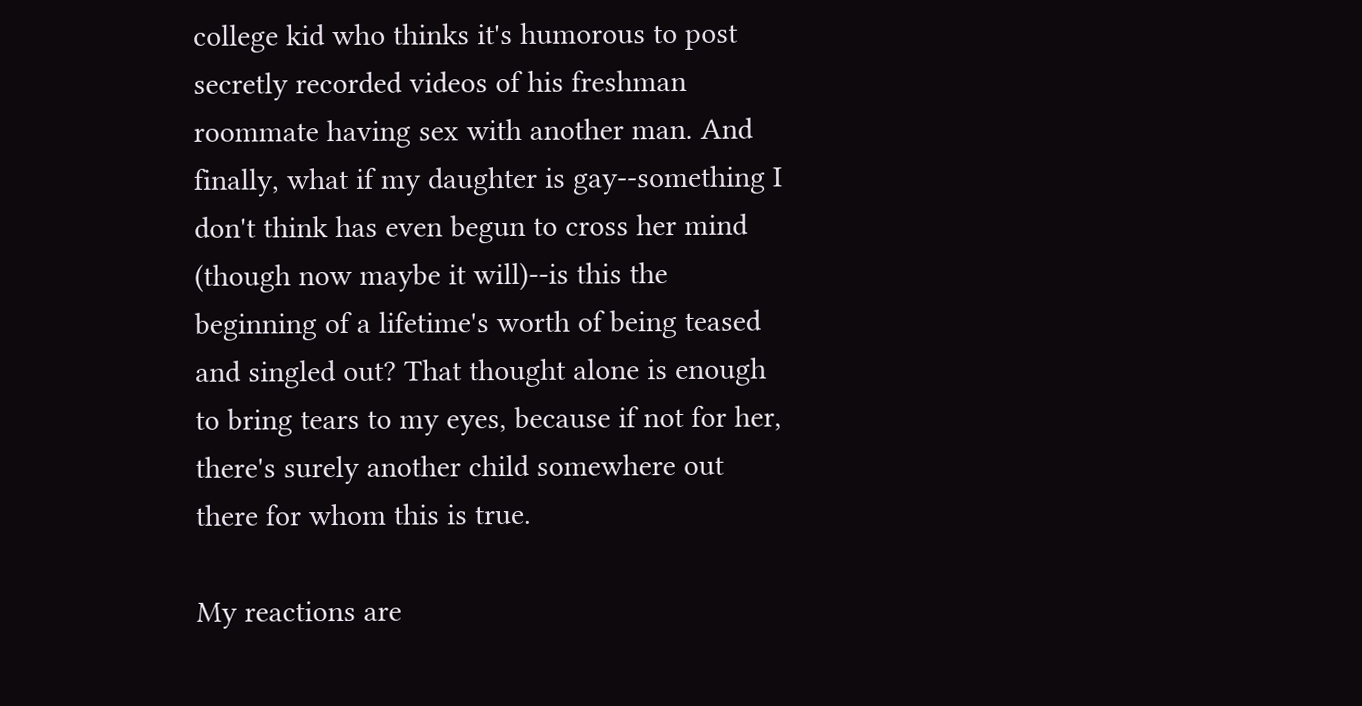college kid who thinks it's humorous to post secretly recorded videos of his freshman roommate having sex with another man. And finally, what if my daughter is gay--something I don't think has even begun to cross her mind (though now maybe it will)--is this the beginning of a lifetime's worth of being teased and singled out? That thought alone is enough to bring tears to my eyes, because if not for her, there's surely another child somewhere out there for whom this is true.

My reactions are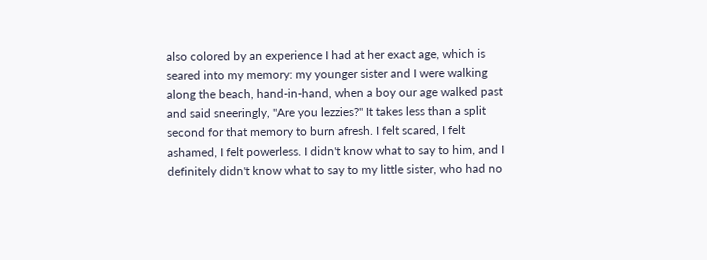also colored by an experience I had at her exact age, which is seared into my memory: my younger sister and I were walking along the beach, hand-in-hand, when a boy our age walked past and said sneeringly, "Are you lezzies?" It takes less than a split second for that memory to burn afresh. I felt scared, I felt ashamed, I felt powerless. I didn't know what to say to him, and I definitely didn't know what to say to my little sister, who had no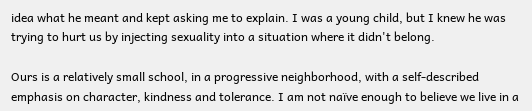idea what he meant and kept asking me to explain. I was a young child, but I knew he was trying to hurt us by injecting sexuality into a situation where it didn't belong.

Ours is a relatively small school, in a progressive neighborhood, with a self-described emphasis on character, kindness and tolerance. I am not naïve enough to believe we live in a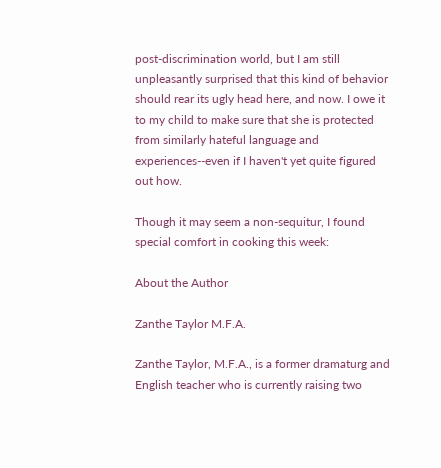post-discrimination world, but I am still unpleasantly surprised that this kind of behavior should rear its ugly head here, and now. I owe it to my child to make sure that she is protected from similarly hateful language and experiences--even if I haven't yet quite figured out how.

Though it may seem a non-sequitur, I found special comfort in cooking this week:

About the Author

Zanthe Taylor M.F.A.

Zanthe Taylor, M.F.A., is a former dramaturg and English teacher who is currently raising two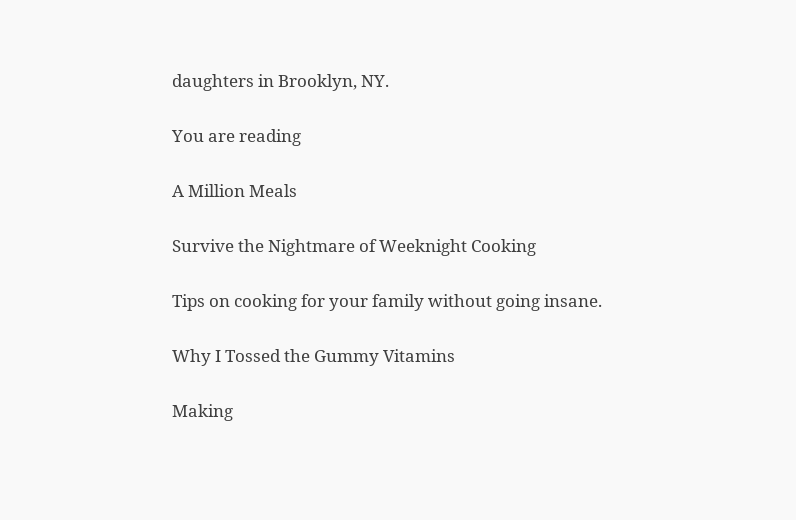daughters in Brooklyn, NY.

You are reading

A Million Meals

Survive the Nightmare of Weeknight Cooking

Tips on cooking for your family without going insane.

Why I Tossed the Gummy Vitamins

Making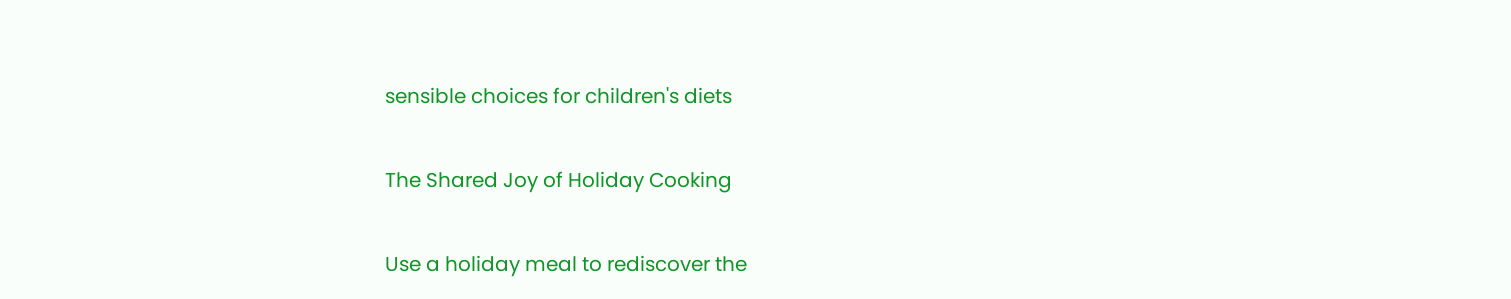sensible choices for children's diets

The Shared Joy of Holiday Cooking

Use a holiday meal to rediscover the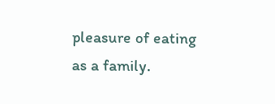pleasure of eating as a family.